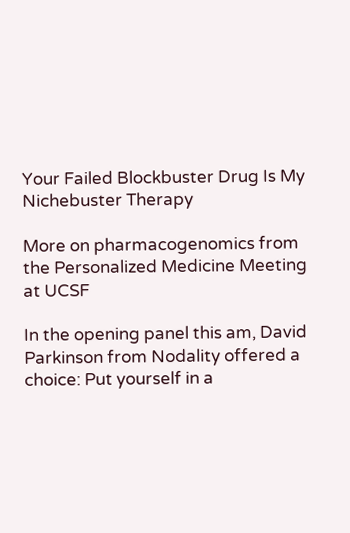Your Failed Blockbuster Drug Is My Nichebuster Therapy

More on pharmacogenomics from the Personalized Medicine Meeting at UCSF

In the opening panel this am, David Parkinson from Nodality offered a choice: Put yourself in a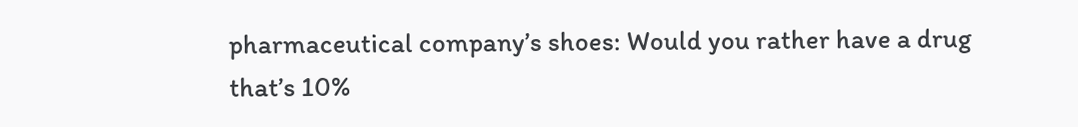pharmaceutical company’s shoes: Would you rather have a drug that’s 10%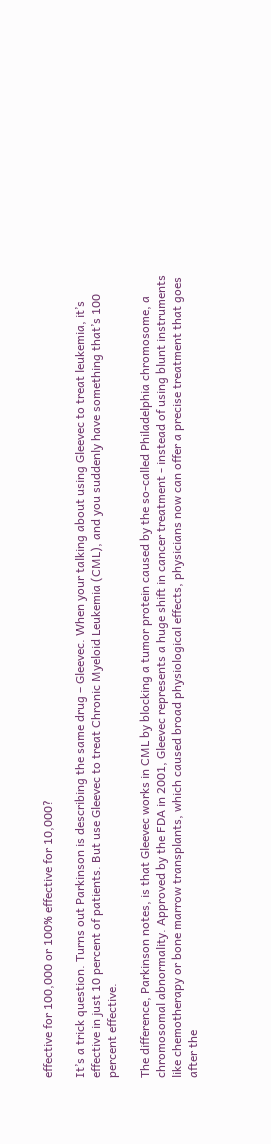effective for 100,000 or 100% effective for 10,000?

It’s a trick question. Turns out Parkinson is describing the same drug – Gleevec. When your talking about using Gleevec to treat leukemia, it’s effective in just 10 percent of patients. But use Gleevec to treat Chronic Myeloid Leukemia (CML), and you suddenly have something that’s 100 percent effective.

The difference, Parkinson notes, is that Gleevec works in CML by blocking a tumor protein caused by the so-called Philadelphia chromosome, a chromosomal abnormality. Approved by the FDA in 2001, Gleevec represents a huge shift in cancer treatment - instead of using blunt instruments like chemotherapy or bone marrow transplants, which caused broad physiological effects, physicians now can offer a precise treatment that goes after the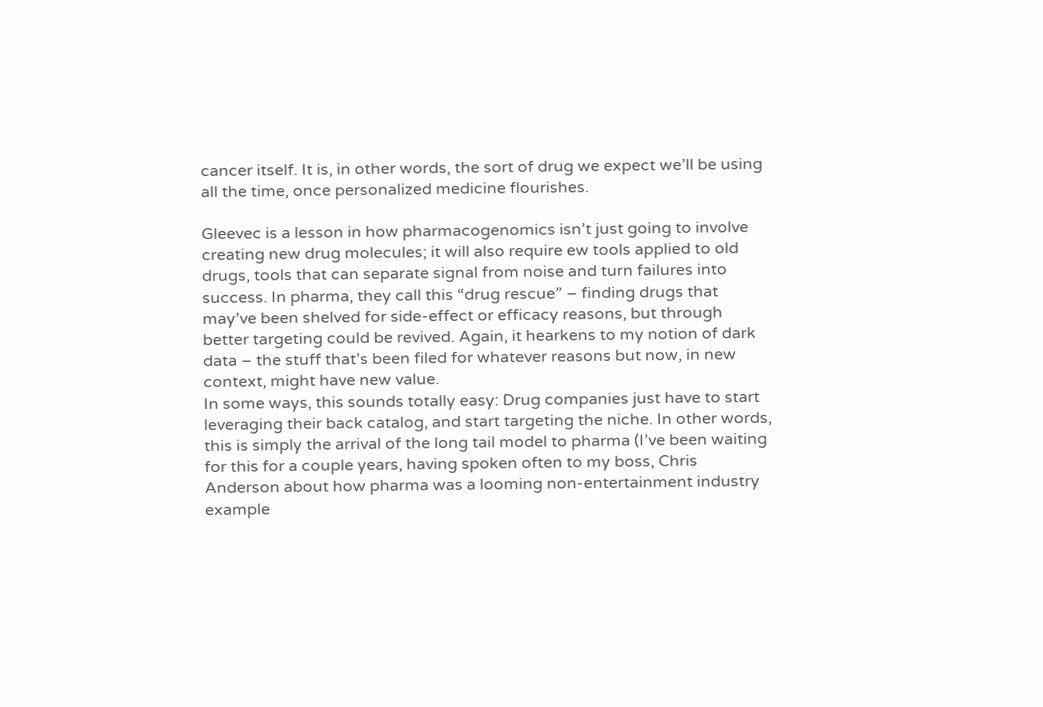cancer itself. It is, in other words, the sort of drug we expect we’ll be using all the time, once personalized medicine flourishes.

Gleevec is a lesson in how pharmacogenomics isn’t just going to involve creating new drug molecules; it will also require ew tools applied to old drugs, tools that can separate signal from noise and turn failures into success. In pharma, they call this “drug rescue” – finding drugs that may’ve been shelved for side-effect or efficacy reasons, but through better targeting could be revived. Again, it hearkens to my notion of dark data – the stuff that’s been filed for whatever reasons but now, in new context, might have new value.
In some ways, this sounds totally easy: Drug companies just have to start leveraging their back catalog, and start targeting the niche. In other words, this is simply the arrival of the long tail model to pharma (I’ve been waiting for this for a couple years, having spoken often to my boss, Chris Anderson about how pharma was a looming non-entertainment industry example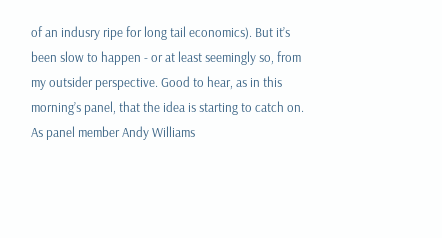of an indusry ripe for long tail economics). But it’s been slow to happen - or at least seemingly so, from my outsider perspective. Good to hear, as in this morning’s panel, that the idea is starting to catch on. As panel member Andy Williams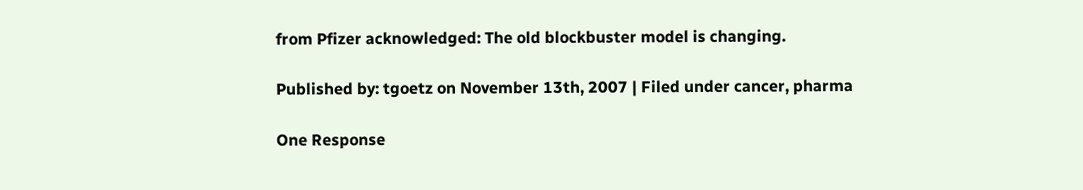from Pfizer acknowledged: The old blockbuster model is changing.

Published by: tgoetz on November 13th, 2007 | Filed under cancer, pharma

One Response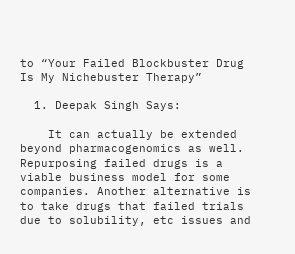to “Your Failed Blockbuster Drug Is My Nichebuster Therapy”

  1. Deepak Singh Says:

    It can actually be extended beyond pharmacogenomics as well. Repurposing failed drugs is a viable business model for some companies. Another alternative is to take drugs that failed trials due to solubility, etc issues and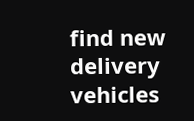find new delivery vehicles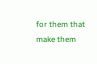for them that make them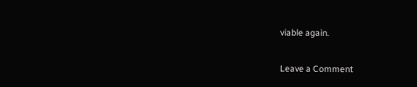viable again.

Leave a Comment